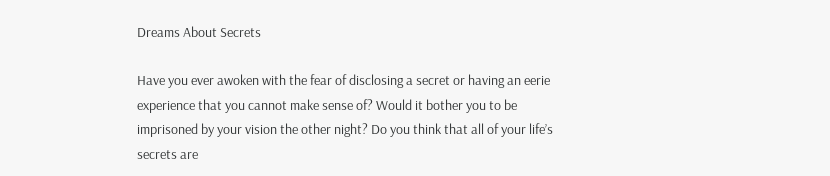Dreams About Secrets

Have you ever awoken with the fear of disclosing a secret or having an eerie experience that you cannot make sense of? Would it bother you to be imprisoned by your vision the other night? Do you think that all of your life’s secrets are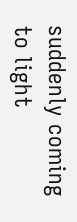suddenly coming to light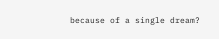because of a single dream?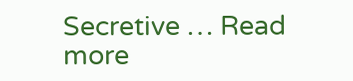Secretive … Read more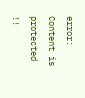error: Content is protected !!